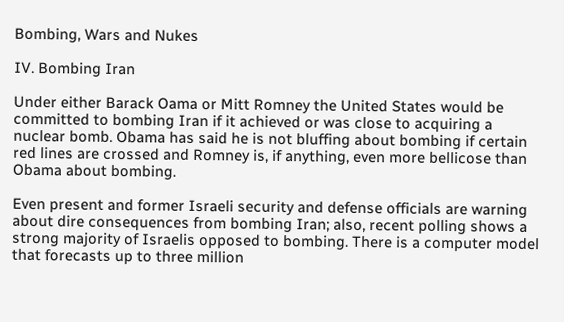Bombing, Wars and Nukes

IV. Bombing Iran

Under either Barack Oama or Mitt Romney the United States would be committed to bombing Iran if it achieved or was close to acquiring a nuclear bomb. Obama has said he is not bluffing about bombing if certain red lines are crossed and Romney is, if anything, even more bellicose than Obama about bombing.

Even present and former Israeli security and defense officials are warning about dire consequences from bombing Iran; also, recent polling shows a strong majority of Israelis opposed to bombing. There is a computer model that forecasts up to three million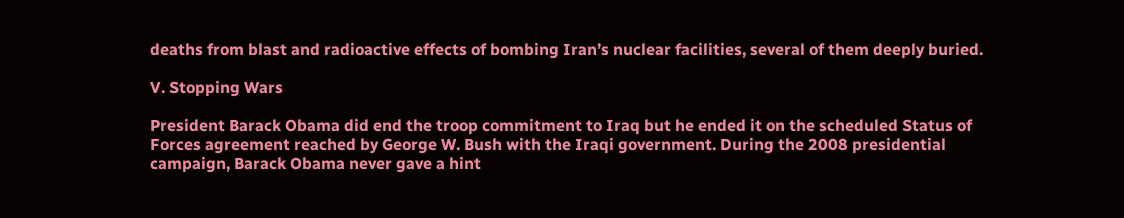deaths from blast and radioactive effects of bombing Iran’s nuclear facilities, several of them deeply buried.

V. Stopping Wars

President Barack Obama did end the troop commitment to Iraq but he ended it on the scheduled Status of Forces agreement reached by George W. Bush with the Iraqi government. During the 2008 presidential campaign, Barack Obama never gave a hint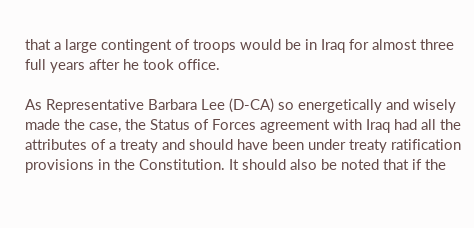that a large contingent of troops would be in Iraq for almost three full years after he took office.

As Representative Barbara Lee (D-CA) so energetically and wisely made the case, the Status of Forces agreement with Iraq had all the attributes of a treaty and should have been under treaty ratification provisions in the Constitution. It should also be noted that if the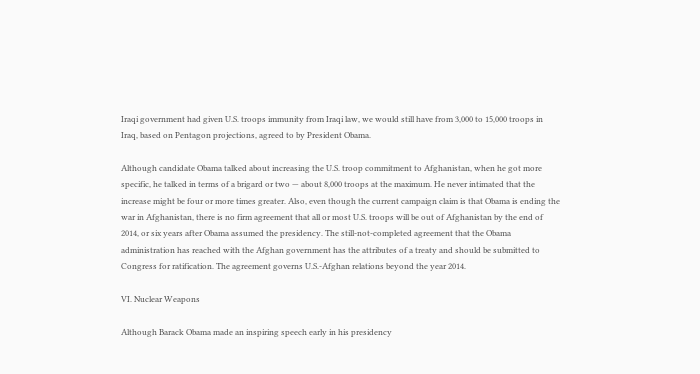Iraqi government had given U.S. troops immunity from Iraqi law, we would still have from 3,000 to 15,000 troops in Iraq, based on Pentagon projections, agreed to by President Obama.

Although candidate Obama talked about increasing the U.S. troop commitment to Afghanistan, when he got more specific, he talked in terms of a brigard or two — about 8,000 troops at the maximum. He never intimated that the increase might be four or more times greater. Also, even though the current campaign claim is that Obama is ending the war in Afghanistan, there is no firm agreement that all or most U.S. troops will be out of Afghanistan by the end of 2014, or six years after Obama assumed the presidency. The still-not-completed agreement that the Obama administration has reached with the Afghan government has the attributes of a treaty and should be submitted to Congress for ratification. The agreement governs U.S.-Afghan relations beyond the year 2014.

VI. Nuclear Weapons

Although Barack Obama made an inspiring speech early in his presidency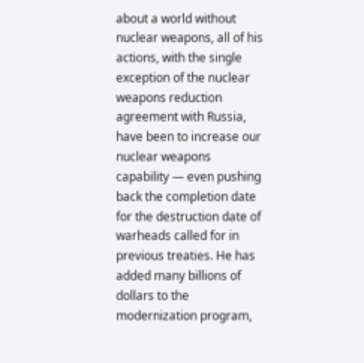about a world without nuclear weapons, all of his actions, with the single exception of the nuclear weapons reduction agreement with Russia, have been to increase our nuclear weapons capability — even pushing back the completion date for the destruction date of warheads called for in previous treaties. He has added many billions of dollars to the modernization program,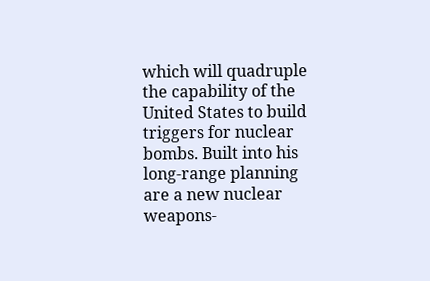which will quadruple the capability of the United States to build triggers for nuclear bombs. Built into his long-range planning are a new nuclear weapons-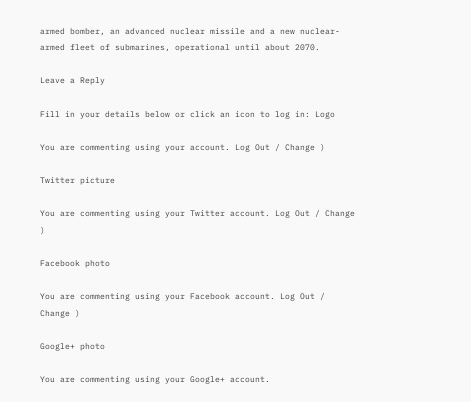armed bomber, an advanced nuclear missile and a new nuclear-armed fleet of submarines, operational until about 2070.

Leave a Reply

Fill in your details below or click an icon to log in: Logo

You are commenting using your account. Log Out / Change )

Twitter picture

You are commenting using your Twitter account. Log Out / Change )

Facebook photo

You are commenting using your Facebook account. Log Out / Change )

Google+ photo

You are commenting using your Google+ account.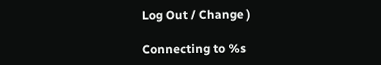Log Out / Change )

Connecting to %s